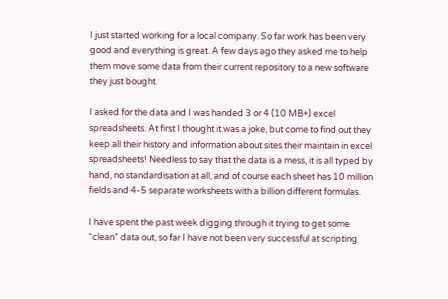I just started working for a local company. So far work has been very good and everything is great. A few days ago they asked me to help them move some data from their current repository to a new software they just bought.

I asked for the data and I was handed 3 or 4 (10 MB+) excel spreadsheets. At first I thought it was a joke, but come to find out they keep all their history and information about sites their maintain in excel spreadsheets! Needless to say that the data is a mess, it is all typed by hand, no standardisation at all, and of course each sheet has 10 million fields and 4-5 separate worksheets with a billion different formulas.

I have spent the past week digging through it trying to get some “clean” data out, so far I have not been very successful at scripting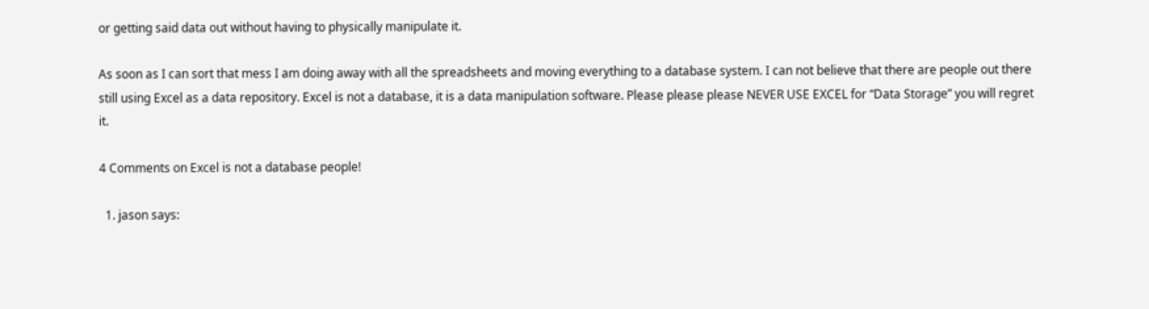or getting said data out without having to physically manipulate it.

As soon as I can sort that mess I am doing away with all the spreadsheets and moving everything to a database system. I can not believe that there are people out there still using Excel as a data repository. Excel is not a database, it is a data manipulation software. Please please please NEVER USE EXCEL for “Data Storage” you will regret it.

4 Comments on Excel is not a database people!

  1. jason says: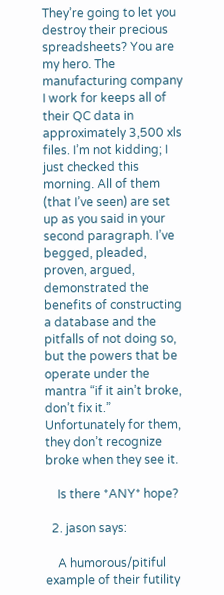They’re going to let you destroy their precious spreadsheets? You are my hero. The manufacturing company I work for keeps all of their QC data in approximately 3,500 xls files. I’m not kidding; I just checked this morning. All of them (that I’ve seen) are set up as you said in your second paragraph. I’ve begged, pleaded, proven, argued, demonstrated the benefits of constructing a database and the pitfalls of not doing so, but the powers that be operate under the mantra “if it ain’t broke, don’t fix it.” Unfortunately for them, they don’t recognize broke when they see it.

    Is there *ANY* hope?

  2. jason says:

    A humorous/pitiful example of their futility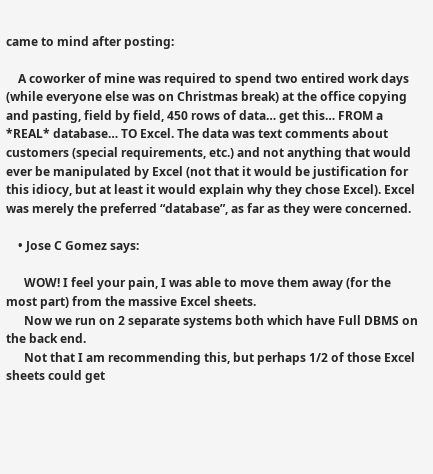came to mind after posting:

    A coworker of mine was required to spend two entired work days (while everyone else was on Christmas break) at the office copying and pasting, field by field, 450 rows of data… get this… FROM a *REAL* database… TO Excel. The data was text comments about customers (special requirements, etc.) and not anything that would ever be manipulated by Excel (not that it would be justification for this idiocy, but at least it would explain why they chose Excel). Excel was merely the preferred “database”, as far as they were concerned.

    • Jose C Gomez says:

      WOW! I feel your pain, I was able to move them away (for the most part) from the massive Excel sheets.
      Now we run on 2 separate systems both which have Full DBMS on the back end.
      Not that I am recommending this, but perhaps 1/2 of those Excel sheets could get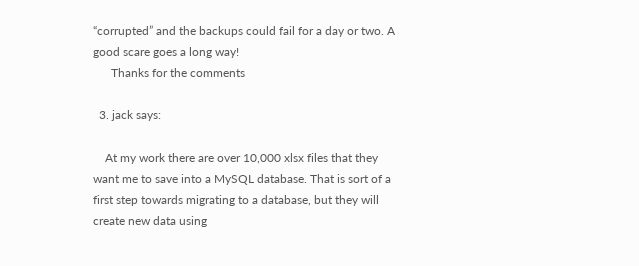“corrupted” and the backups could fail for a day or two. A good scare goes a long way!
      Thanks for the comments

  3. jack says:

    At my work there are over 10,000 xlsx files that they want me to save into a MySQL database. That is sort of a first step towards migrating to a database, but they will create new data using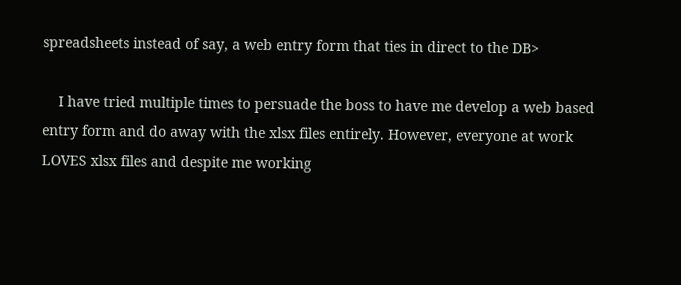spreadsheets instead of say, a web entry form that ties in direct to the DB>

    I have tried multiple times to persuade the boss to have me develop a web based entry form and do away with the xlsx files entirely. However, everyone at work LOVES xlsx files and despite me working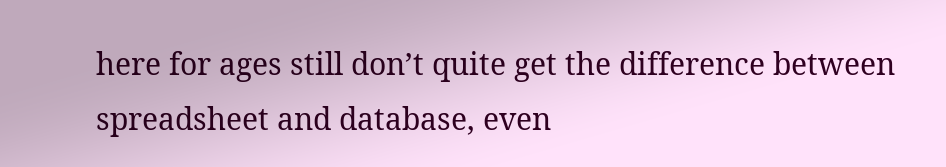here for ages still don’t quite get the difference between spreadsheet and database, even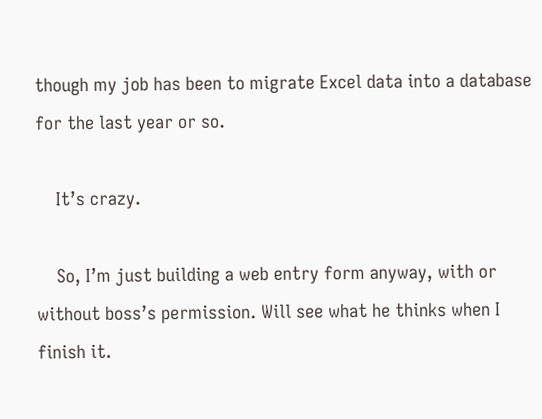though my job has been to migrate Excel data into a database for the last year or so.

    It’s crazy.

    So, I’m just building a web entry form anyway, with or without boss’s permission. Will see what he thinks when I finish it.